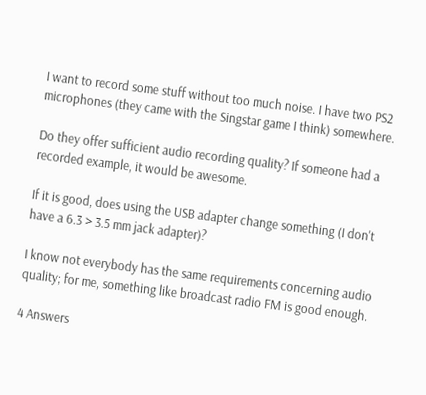I want to record some stuff without too much noise. I have two PS2 microphones (they came with the Singstar game I think) somewhere.

Do they offer sufficient audio recording quality? If someone had a recorded example, it would be awesome.

If it is good, does using the USB adapter change something (I don't have a 6.3 > 3.5 mm jack adapter)?

I know not everybody has the same requirements concerning audio quality; for me, something like broadcast radio FM is good enough.

4 Answers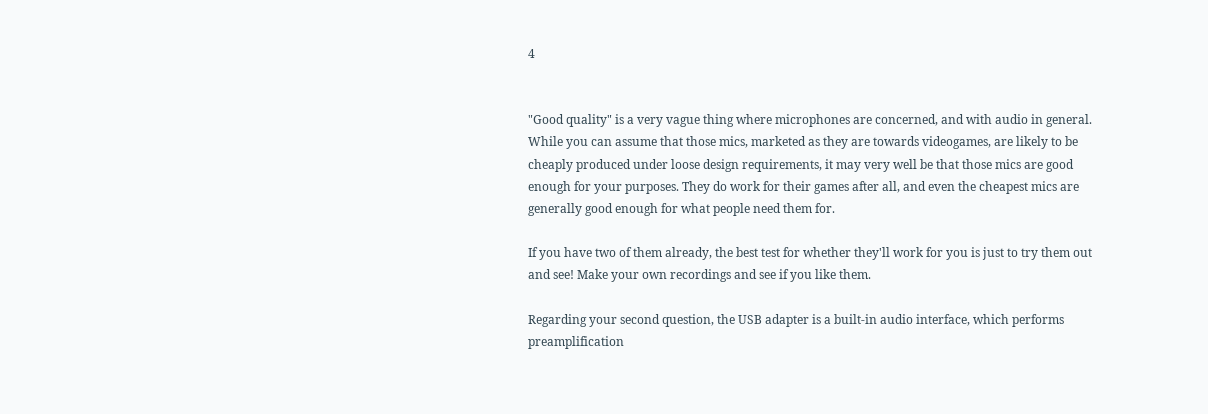4


"Good quality" is a very vague thing where microphones are concerned, and with audio in general. While you can assume that those mics, marketed as they are towards videogames, are likely to be cheaply produced under loose design requirements, it may very well be that those mics are good enough for your purposes. They do work for their games after all, and even the cheapest mics are generally good enough for what people need them for.

If you have two of them already, the best test for whether they'll work for you is just to try them out and see! Make your own recordings and see if you like them.

Regarding your second question, the USB adapter is a built-in audio interface, which performs preamplification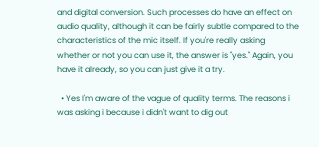and digital conversion. Such processes do have an effect on audio quality, although it can be fairly subtle compared to the characteristics of the mic itself. If you're really asking whether or not you can use it, the answer is "yes." Again, you have it already, so you can just give it a try.

  • Yes I'm aware of the vague of quality terms. The reasons i was asking i because i didn't want to dig out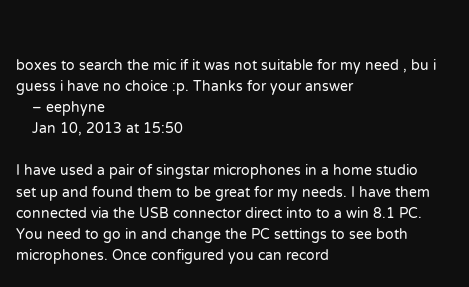boxes to search the mic if it was not suitable for my need , bu i guess i have no choice :p. Thanks for your answer
    – eephyne
    Jan 10, 2013 at 15:50

I have used a pair of singstar microphones in a home studio set up and found them to be great for my needs. I have them connected via the USB connector direct into to a win 8.1 PC. You need to go in and change the PC settings to see both microphones. Once configured you can record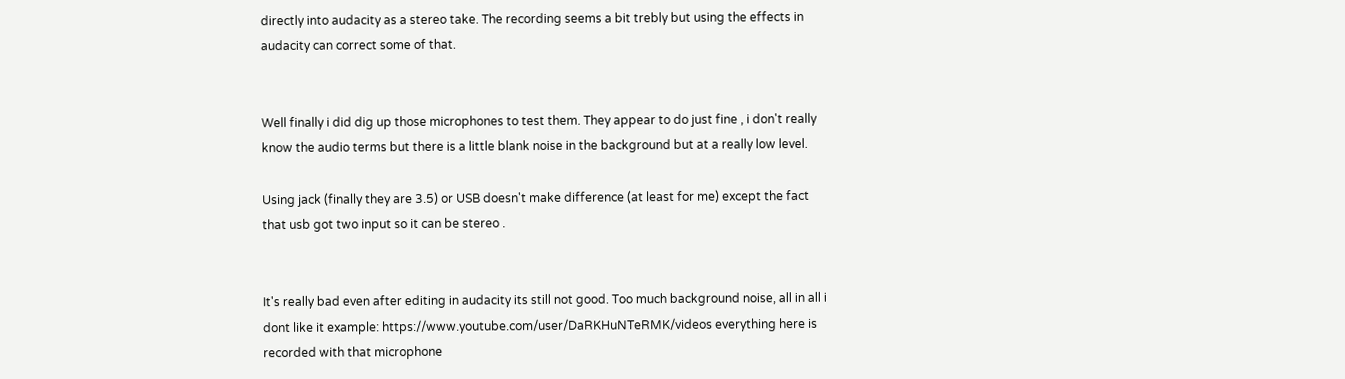directly into audacity as a stereo take. The recording seems a bit trebly but using the effects in audacity can correct some of that.


Well finally i did dig up those microphones to test them. They appear to do just fine , i don't really know the audio terms but there is a little blank noise in the background but at a really low level.

Using jack (finally they are 3.5) or USB doesn't make difference (at least for me) except the fact that usb got two input so it can be stereo .


It's really bad even after editing in audacity its still not good. Too much background noise, all in all i dont like it example: https://www.youtube.com/user/DaRKHuNTeRMK/videos everything here is recorded with that microphone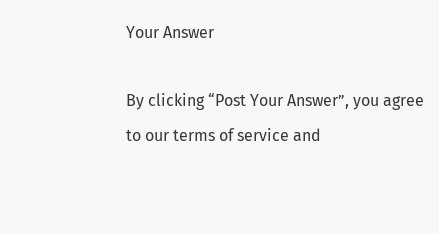Your Answer

By clicking “Post Your Answer”, you agree to our terms of service and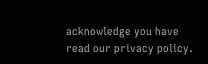acknowledge you have read our privacy policy.